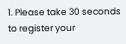1. Please take 30 seconds to register your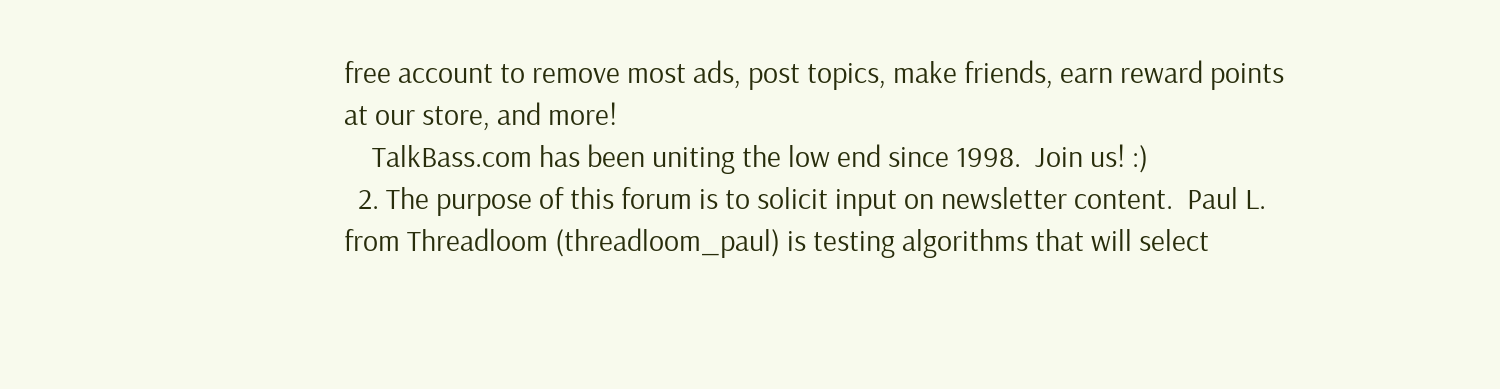free account to remove most ads, post topics, make friends, earn reward points at our store, and more!
    TalkBass.com has been uniting the low end since 1998.  Join us! :)
  2. The purpose of this forum is to solicit input on newsletter content.  Paul L. from Threadloom (threadloom_paul) is testing algorithms that will select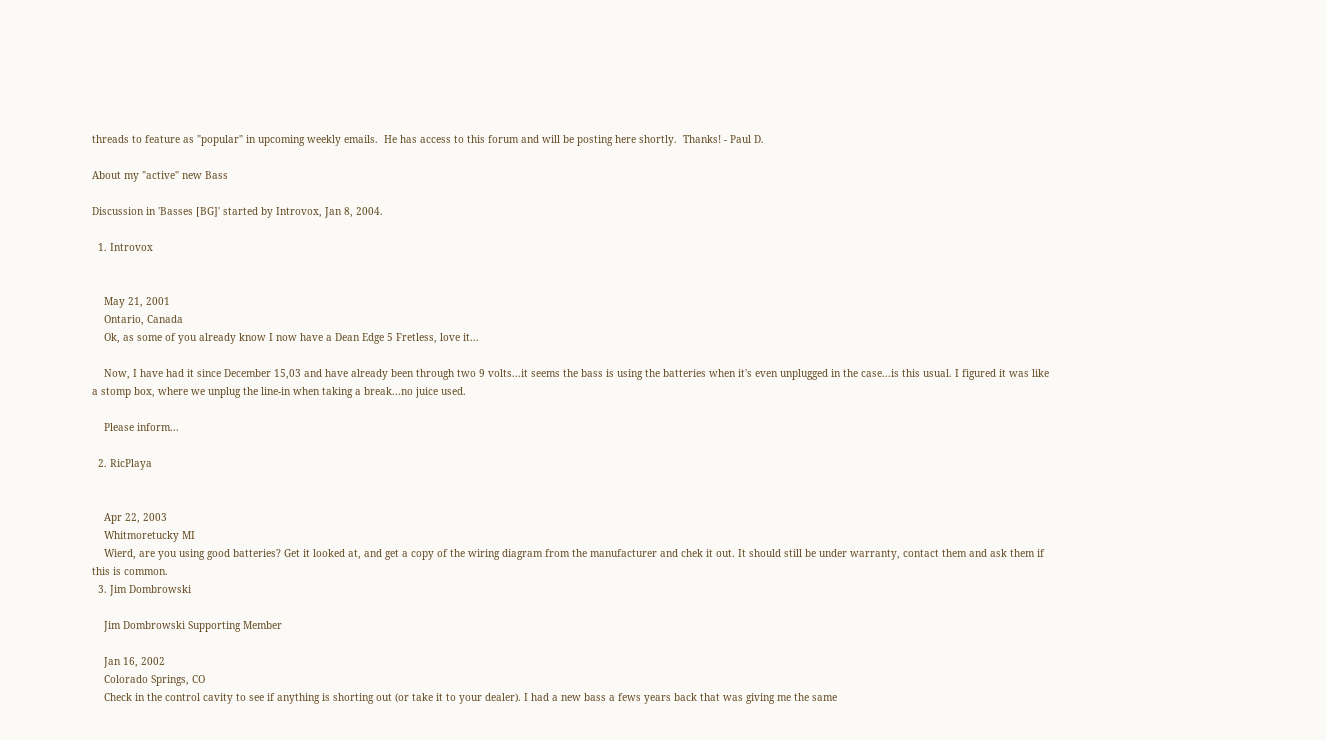threads to feature as "popular" in upcoming weekly emails.  He has access to this forum and will be posting here shortly.  Thanks! - Paul D.

About my "active" new Bass

Discussion in 'Basses [BG]' started by Introvox, Jan 8, 2004.

  1. Introvox


    May 21, 2001
    Ontario, Canada
    Ok, as some of you already know I now have a Dean Edge 5 Fretless, love it...

    Now, I have had it since December 15,03 and have already been through two 9 volts...it seems the bass is using the batteries when it's even unplugged in the case...is this usual. I figured it was like a stomp box, where we unplug the line-in when taking a break...no juice used.

    Please inform...

  2. RicPlaya


    Apr 22, 2003
    Whitmoretucky MI
    Wierd, are you using good batteries? Get it looked at, and get a copy of the wiring diagram from the manufacturer and chek it out. It should still be under warranty, contact them and ask them if this is common.
  3. Jim Dombrowski

    Jim Dombrowski Supporting Member

    Jan 16, 2002
    Colorado Springs, CO
    Check in the control cavity to see if anything is shorting out (or take it to your dealer). I had a new bass a fews years back that was giving me the same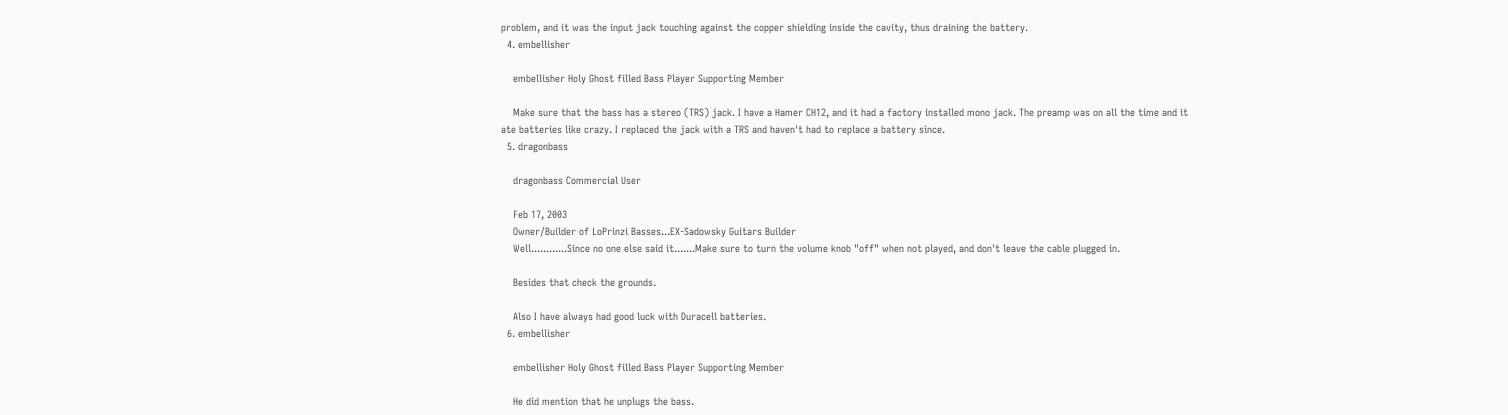problem, and it was the input jack touching against the copper shielding inside the cavity, thus draining the battery.
  4. embellisher

    embellisher Holy Ghost filled Bass Player Supporting Member

    Make sure that the bass has a stereo (TRS) jack. I have a Hamer CH12, and it had a factory installed mono jack. The preamp was on all the time and it ate batteries like crazy. I replaced the jack with a TRS and haven't had to replace a battery since.
  5. dragonbass

    dragonbass Commercial User

    Feb 17, 2003
    Owner/Builder of LoPrinzi Basses...EX-Sadowsky Guitars Builder
    Well............Since no one else said it.......Make sure to turn the volume knob "off" when not played, and don't leave the cable plugged in.

    Besides that check the grounds.

    Also I have always had good luck with Duracell batteries.
  6. embellisher

    embellisher Holy Ghost filled Bass Player Supporting Member

    He did mention that he unplugs the bass.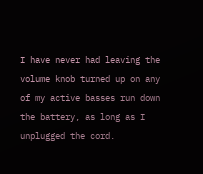I have never had leaving the volume knob turned up on any of my active basses run down the battery, as long as I unplugged the cord.